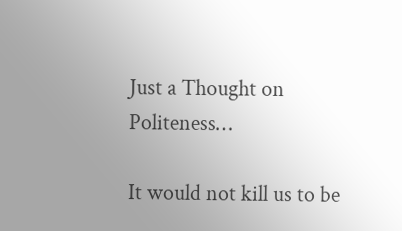Just a Thought on Politeness…

It would not kill us to be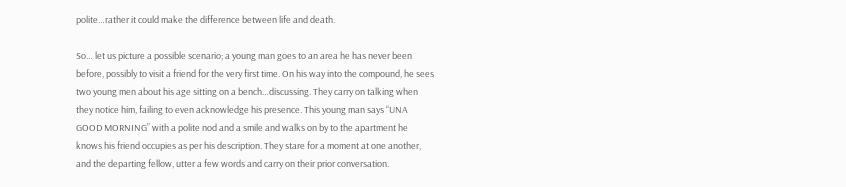polite…rather it could make the difference between life and death.

So… let us picture a possible scenario; a young man goes to an area he has never been before, possibly to visit a friend for the very first time. On his way into the compound, he sees two young men about his age sitting on a bench…discussing. They carry on talking when they notice him, failing to even acknowledge his presence. This young man says “UNA GOOD MORNING” with a polite nod and a smile and walks on by to the apartment he knows his friend occupies as per his description. They stare for a moment at one another, and the departing fellow, utter a few words and carry on their prior conversation.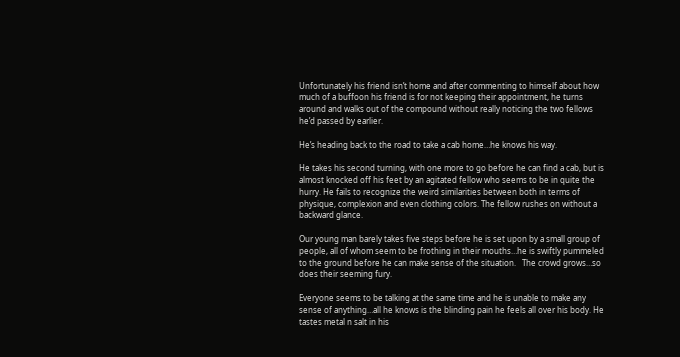Unfortunately his friend isn’t home and after commenting to himself about how much of a buffoon his friend is for not keeping their appointment, he turns around and walks out of the compound without really noticing the two fellows he’d passed by earlier.

He’s heading back to the road to take a cab home…he knows his way.

He takes his second turning, with one more to go before he can find a cab, but is almost knocked off his feet by an agitated fellow who seems to be in quite the hurry. He fails to recognize the weird similarities between both in terms of physique, complexion and even clothing colors. The fellow rushes on without a backward glance.

Our young man barely takes five steps before he is set upon by a small group of people, all of whom seem to be frothing in their mouths…he is swiftly pummeled to the ground before he can make sense of the situation.   The crowd grows…so does their seeming fury.

Everyone seems to be talking at the same time and he is unable to make any sense of anything…all he knows is the blinding pain he feels all over his body. He tastes metal n salt in his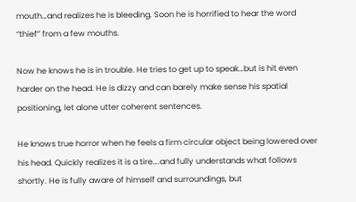mouth…and realizes he is bleeding. Soon he is horrified to hear the word “thief” from a few mouths.

Now he knows he is in trouble. He tries to get up to speak…but is hit even harder on the head. He is dizzy and can barely make sense his spatial positioning, let alone utter coherent sentences.

He knows true horror when he feels a firm circular object being lowered over his head. Quickly realizes it is a tire….and fully understands what follows shortly. He is fully aware of himself and surroundings, but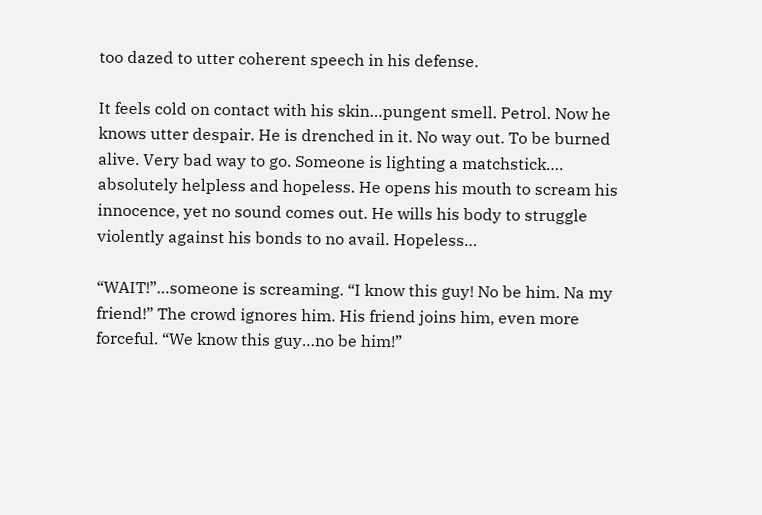too dazed to utter coherent speech in his defense.

It feels cold on contact with his skin…pungent smell. Petrol. Now he knows utter despair. He is drenched in it. No way out. To be burned alive. Very bad way to go. Someone is lighting a matchstick…. absolutely helpless and hopeless. He opens his mouth to scream his innocence, yet no sound comes out. He wills his body to struggle violently against his bonds to no avail. Hopeless…

“WAIT!”…someone is screaming. “I know this guy! No be him. Na my friend!” The crowd ignores him. His friend joins him, even more forceful. “We know this guy…no be him!”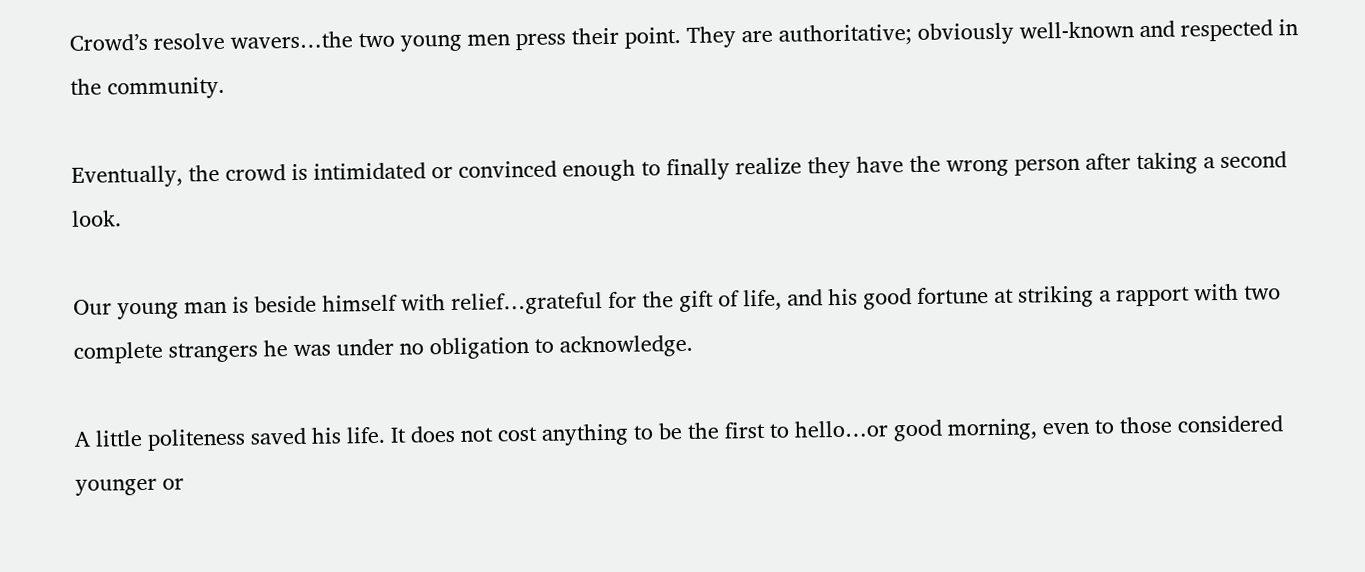Crowd’s resolve wavers…the two young men press their point. They are authoritative; obviously well-known and respected in the community.

Eventually, the crowd is intimidated or convinced enough to finally realize they have the wrong person after taking a second look.

Our young man is beside himself with relief…grateful for the gift of life, and his good fortune at striking a rapport with two complete strangers he was under no obligation to acknowledge.

A little politeness saved his life. It does not cost anything to be the first to hello…or good morning, even to those considered younger or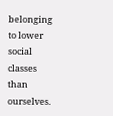belonging to lower social classes than ourselves.